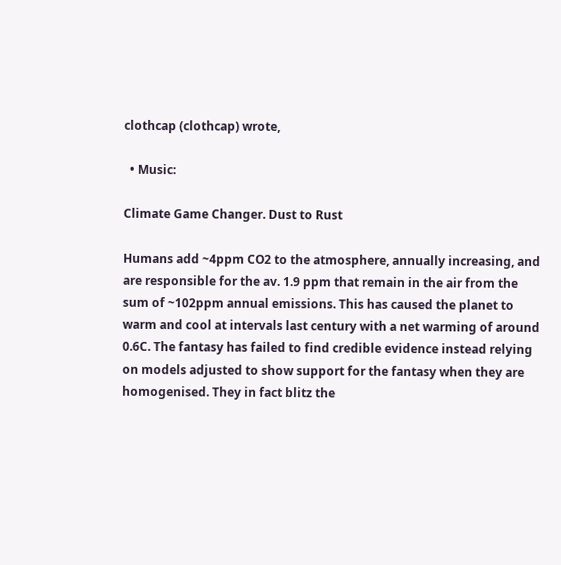clothcap (clothcap) wrote,

  • Music:

Climate Game Changer. Dust to Rust

Humans add ~4ppm CO2 to the atmosphere, annually increasing, and are responsible for the av. 1.9 ppm that remain in the air from the  sum of ~102ppm annual emissions. This has caused the planet to warm and cool at intervals last century with a net warming of around 0.6C. The fantasy has failed to find credible evidence instead relying on models adjusted to show support for the fantasy when they are homogenised. They in fact blitz the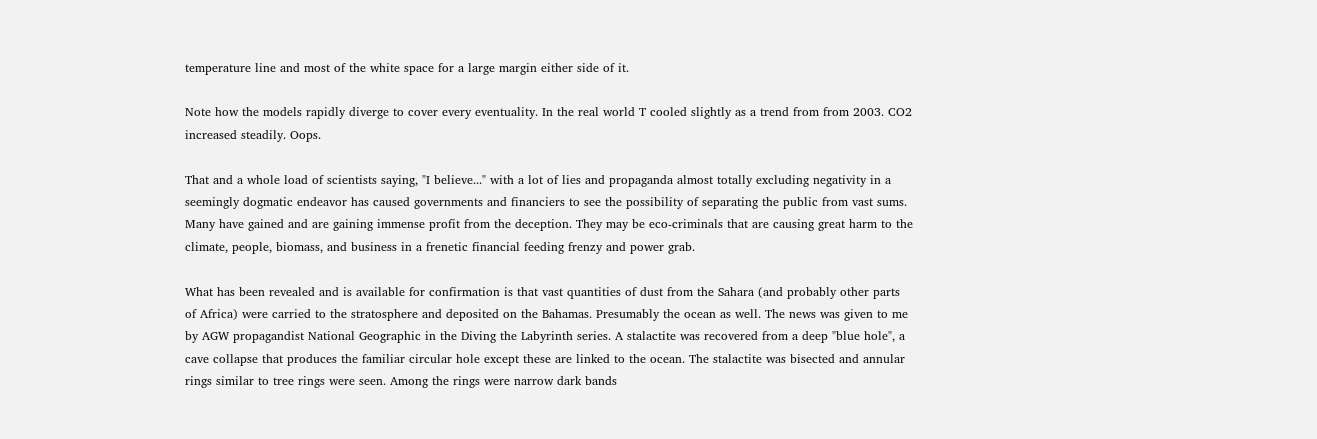temperature line and most of the white space for a large margin either side of it.

Note how the models rapidly diverge to cover every eventuality. In the real world T cooled slightly as a trend from from 2003. CO2 increased steadily. Oops.

That and a whole load of scientists saying, "I believe..." with a lot of lies and propaganda almost totally excluding negativity in a seemingly dogmatic endeavor has caused governments and financiers to see the possibility of separating the public from vast sums. Many have gained and are gaining immense profit from the deception. They may be eco-criminals that are causing great harm to the climate, people, biomass, and business in a frenetic financial feeding frenzy and power grab.

What has been revealed and is available for confirmation is that vast quantities of dust from the Sahara (and probably other parts of Africa) were carried to the stratosphere and deposited on the Bahamas. Presumably the ocean as well. The news was given to me by AGW propagandist National Geographic in the Diving the Labyrinth series. A stalactite was recovered from a deep "blue hole", a cave collapse that produces the familiar circular hole except these are linked to the ocean. The stalactite was bisected and annular rings similar to tree rings were seen. Among the rings were narrow dark bands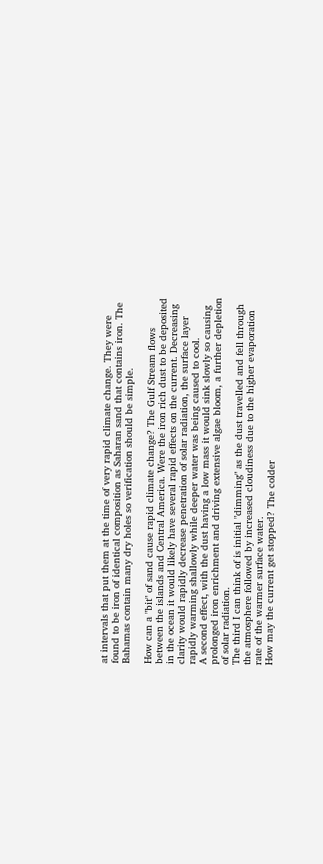at intervals that put them at the time of very rapid climate change. They were found to be iron of identical composition as Saharan sand that contains iron. The Bahamas contain many dry holes so verification should be simple.

How can a "bit" of sand cause rapid climate change? The Gulf Stream flows between the islands and Central America. Were the iron rich dust to be deposited in the ocean it would likely have several rapid effects on the current. Decreasing clarity would rapidly decrease penetration of solar radiation, the surface layer rapidly warming shallowly while deeper water was being caused to cool.
A second effect, with the dust having a low mass it would sink slowly so causing prolonged iron enrichment and driving extensive algae bloom, a further depletion of solar radiation.
The third I can think of is initial "dimming" as the dust travelled and fell through the atmosphere followed by increased cloudiness due to the higher evaporation rate of the warmer surface water.
How may the current get stopped? The colder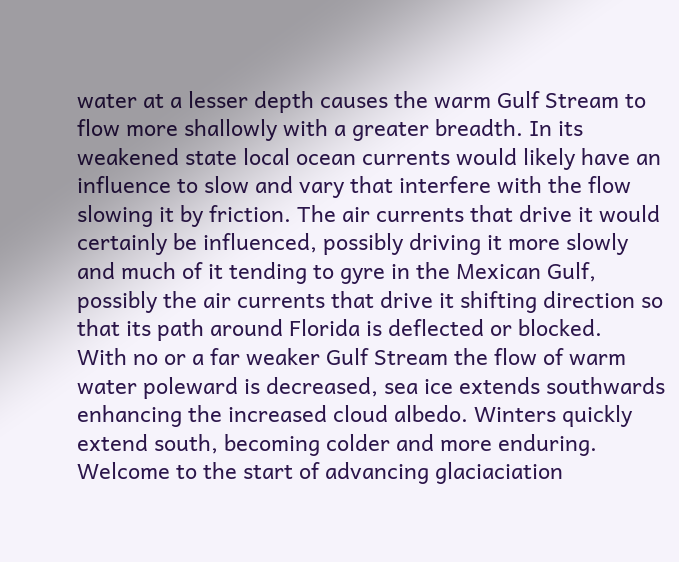water at a lesser depth causes the warm Gulf Stream to flow more shallowly with a greater breadth. In its weakened state local ocean currents would likely have an influence to slow and vary that interfere with the flow slowing it by friction. The air currents that drive it would certainly be influenced, possibly driving it more slowly and much of it tending to gyre in the Mexican Gulf, possibly the air currents that drive it shifting direction so that its path around Florida is deflected or blocked.
With no or a far weaker Gulf Stream the flow of warm water poleward is decreased, sea ice extends southwards enhancing the increased cloud albedo. Winters quickly extend south, becoming colder and more enduring. Welcome to the start of advancing glaciaciation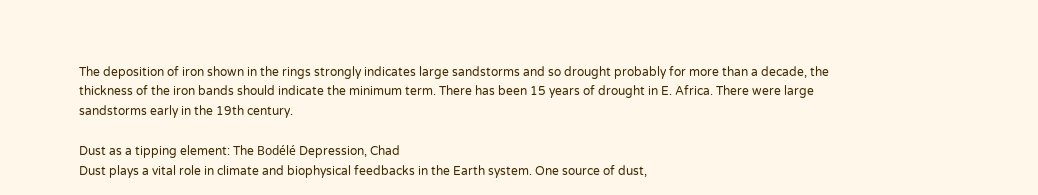The deposition of iron shown in the rings strongly indicates large sandstorms and so drought probably for more than a decade, the thickness of the iron bands should indicate the minimum term. There has been 15 years of drought in E. Africa. There were large sandstorms early in the 19th century.

Dust as a tipping element: The Bodélé Depression, Chad
Dust plays a vital role in climate and biophysical feedbacks in the Earth system. One source of dust,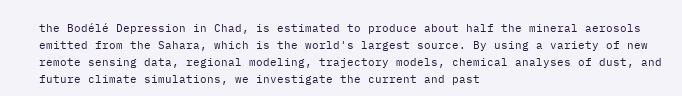the Bodélé Depression in Chad, is estimated to produce about half the mineral aerosols emitted from the Sahara, which is the world's largest source. By using a variety of new remote sensing data, regional modeling, trajectory models, chemical analyses of dust, and future climate simulations, we investigate the current and past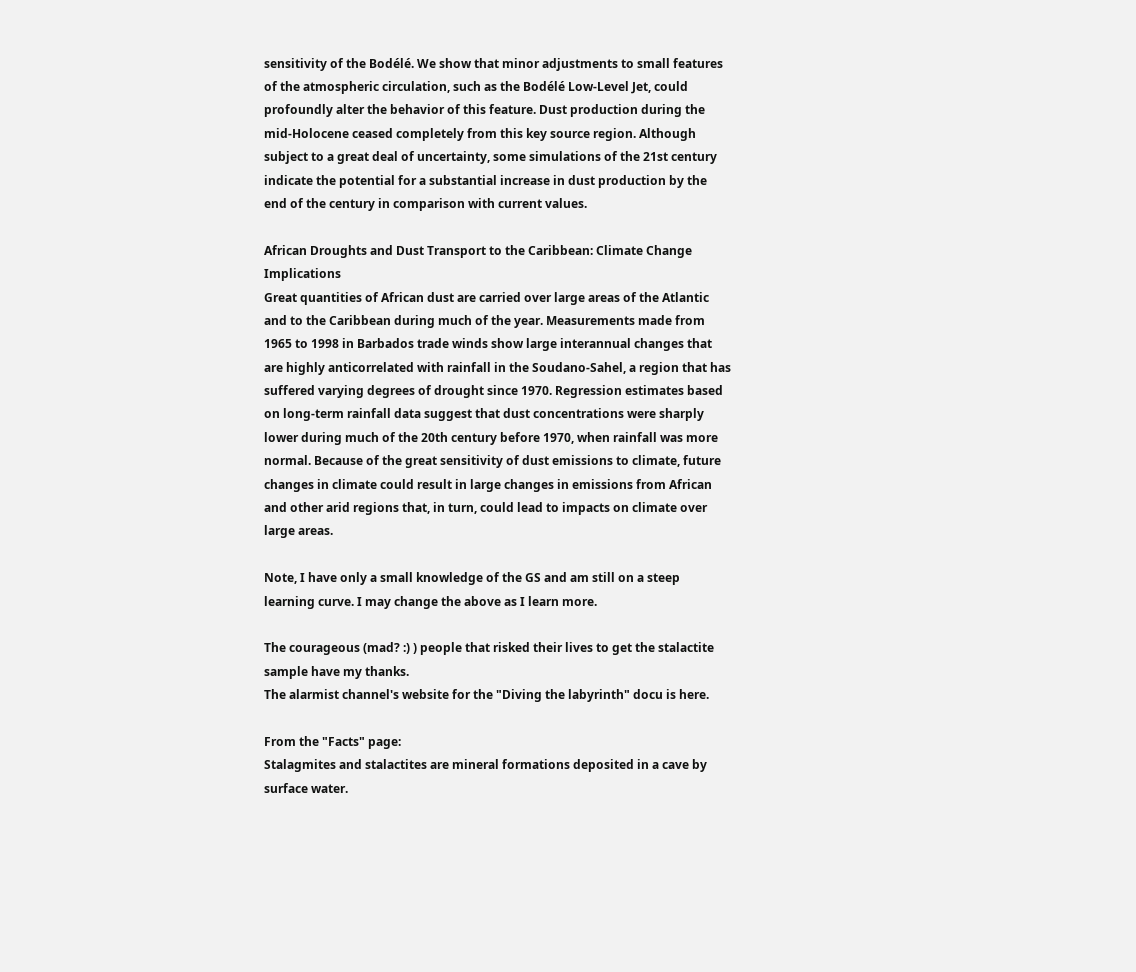sensitivity of the Bodélé. We show that minor adjustments to small features of the atmospheric circulation, such as the Bodélé Low-Level Jet, could profoundly alter the behavior of this feature. Dust production during the mid-Holocene ceased completely from this key source region. Although subject to a great deal of uncertainty, some simulations of the 21st century indicate the potential for a substantial increase in dust production by the end of the century in comparison with current values.

African Droughts and Dust Transport to the Caribbean: Climate Change Implications
Great quantities of African dust are carried over large areas of the Atlantic and to the Caribbean during much of the year. Measurements made from 1965 to 1998 in Barbados trade winds show large interannual changes that are highly anticorrelated with rainfall in the Soudano-Sahel, a region that has suffered varying degrees of drought since 1970. Regression estimates based on long-term rainfall data suggest that dust concentrations were sharply lower during much of the 20th century before 1970, when rainfall was more normal. Because of the great sensitivity of dust emissions to climate, future changes in climate could result in large changes in emissions from African and other arid regions that, in turn, could lead to impacts on climate over large areas.

Note, I have only a small knowledge of the GS and am still on a steep learning curve. I may change the above as I learn more.

The courageous (mad? :) ) people that risked their lives to get the stalactite sample have my thanks.
The alarmist channel's website for the "Diving the labyrinth" docu is here.

From the "Facts" page:
Stalagmites and stalactites are mineral formations deposited in a cave by surface water.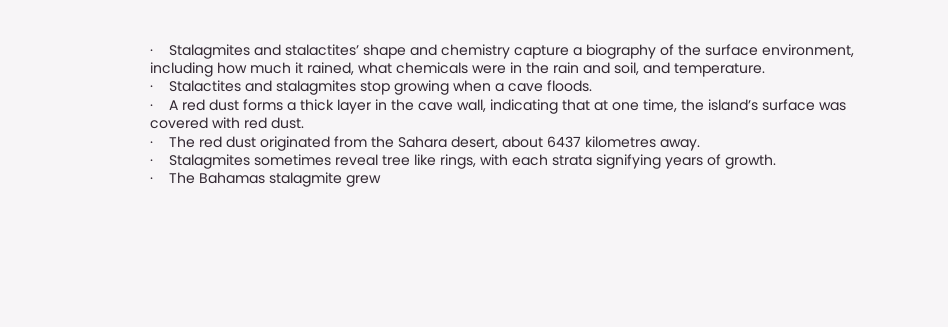·    Stalagmites and stalactites’ shape and chemistry capture a biography of the surface environment, including how much it rained, what chemicals were in the rain and soil, and temperature.
·    Stalactites and stalagmites stop growing when a cave floods.
·    A red dust forms a thick layer in the cave wall, indicating that at one time, the island’s surface was covered with red dust.
·    The red dust originated from the Sahara desert, about 6437 kilometres away.
·    Stalagmites sometimes reveal tree like rings, with each strata signifying years of growth.
·    The Bahamas stalagmite grew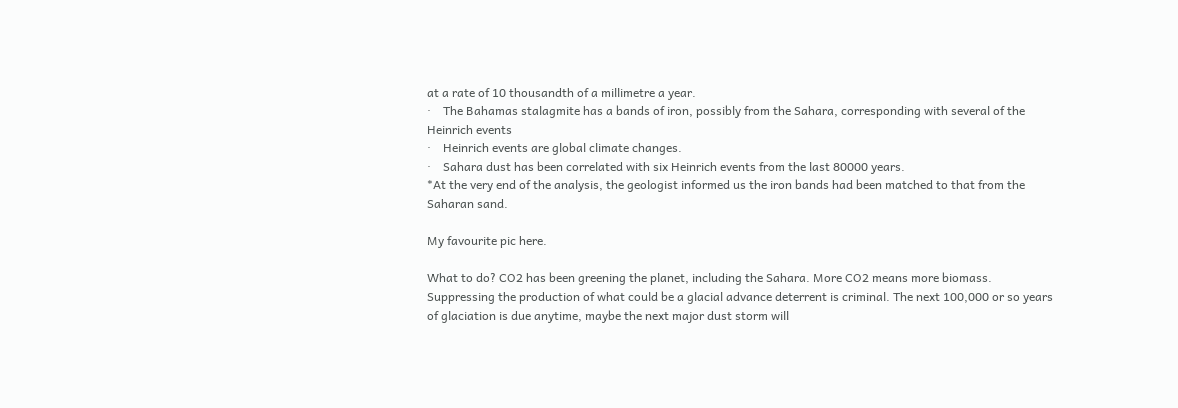at a rate of 10 thousandth of a millimetre a year.
·    The Bahamas stalagmite has a bands of iron, possibly from the Sahara, corresponding with several of the Heinrich events
·    Heinrich events are global climate changes.
·    Sahara dust has been correlated with six Heinrich events from the last 80000 years.
*At the very end of the analysis, the geologist informed us the iron bands had been matched to that from the Saharan sand.

My favourite pic here.

What to do? CO2 has been greening the planet, including the Sahara. More CO2 means more biomass. Suppressing the production of what could be a glacial advance deterrent is criminal. The next 100,000 or so years of glaciation is due anytime, maybe the next major dust storm will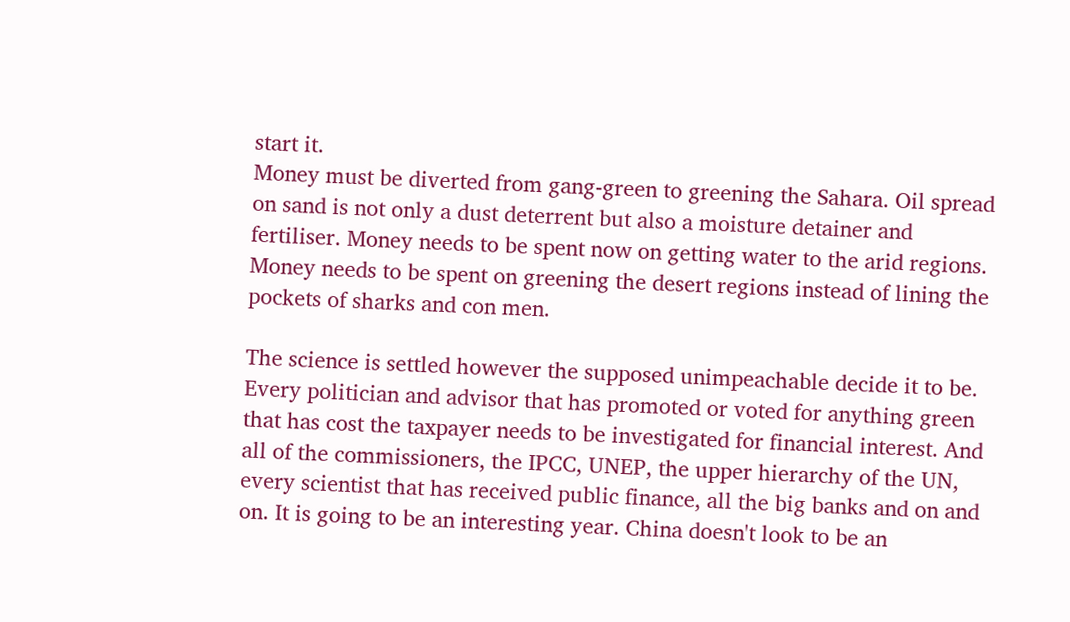start it.
Money must be diverted from gang-green to greening the Sahara. Oil spread on sand is not only a dust deterrent but also a moisture detainer and fertiliser. Money needs to be spent now on getting water to the arid regions. Money needs to be spent on greening the desert regions instead of lining the pockets of sharks and con men.

The science is settled however the supposed unimpeachable decide it to be.
Every politician and advisor that has promoted or voted for anything green that has cost the taxpayer needs to be investigated for financial interest. And all of the commissioners, the IPCC, UNEP, the upper hierarchy of the UN, every scientist that has received public finance, all the big banks and on and on. It is going to be an interesting year. China doesn't look to be an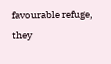favourable refuge, they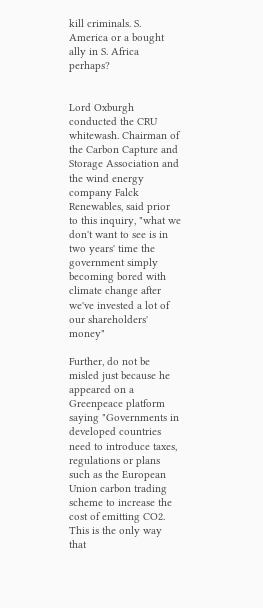kill criminals. S. America or a bought ally in S. Africa perhaps?


Lord Oxburgh conducted the CRU whitewash. Chairman of the Carbon Capture and Storage Association and the wind energy company Falck Renewables, said prior to this inquiry, "what we don't want to see is in two years' time the government simply becoming bored with climate change after we've invested a lot of our shareholders' money"

Further, do not be misled just because he appeared on a Greenpeace platform saying "Governments in developed countries need to introduce taxes, regulations or plans such as the European Union carbon trading scheme to increase the cost of emitting CO2. This is the only way that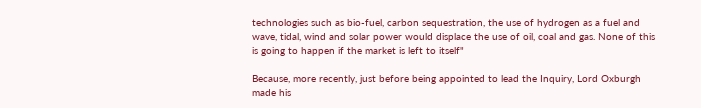technologies such as bio-fuel, carbon sequestration, the use of hydrogen as a fuel and wave, tidal, wind and solar power would displace the use of oil, coal and gas. None of this is going to happen if the market is left to itself"

Because, more recently, just before being appointed to lead the Inquiry, Lord Oxburgh made his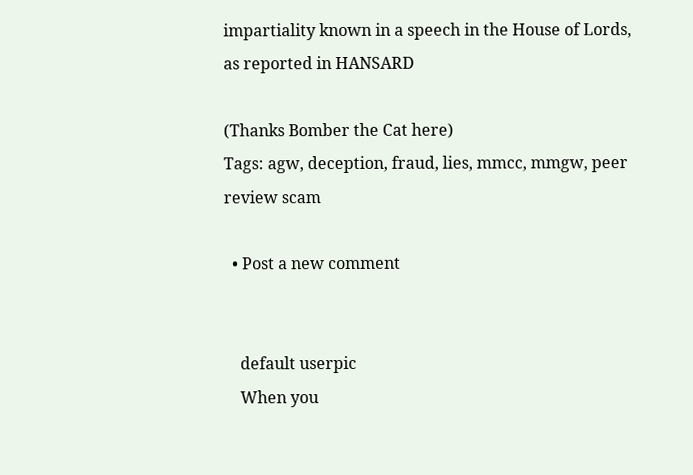impartiality known in a speech in the House of Lords, as reported in HANSARD

(Thanks Bomber the Cat here)
Tags: agw, deception, fraud, lies, mmcc, mmgw, peer review scam

  • Post a new comment


    default userpic
    When you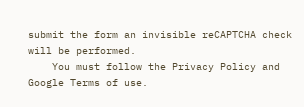submit the form an invisible reCAPTCHA check will be performed.
    You must follow the Privacy Policy and Google Terms of use.